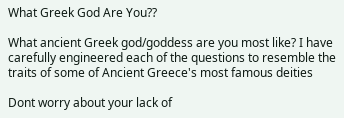What Greek God Are You??

What ancient Greek god/goddess are you most like? I have carefully engineered each of the questions to resemble the traits of some of Ancient Greece's most famous deities

Dont worry about your lack of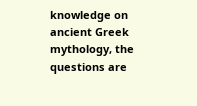knowledge on ancient Greek mythology, the questions are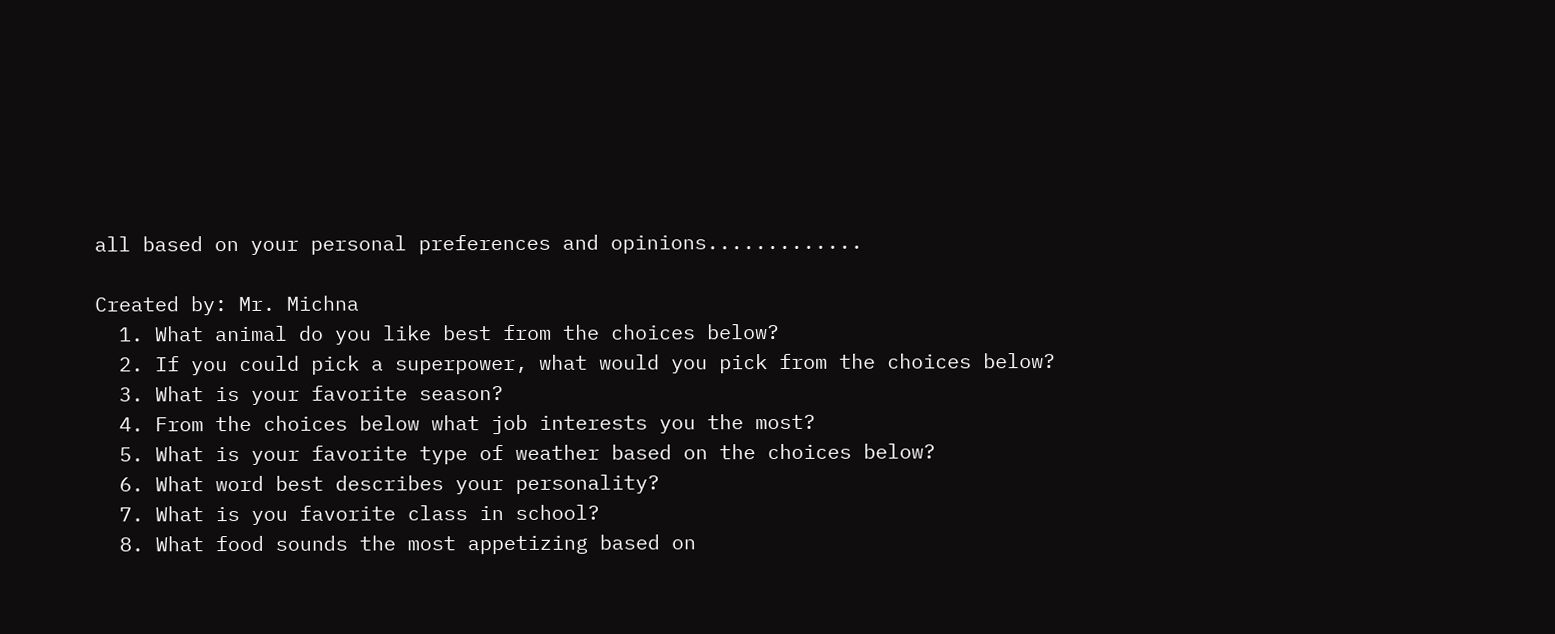all based on your personal preferences and opinions.............

Created by: Mr. Michna
  1. What animal do you like best from the choices below?
  2. If you could pick a superpower, what would you pick from the choices below?
  3. What is your favorite season?
  4. From the choices below what job interests you the most?
  5. What is your favorite type of weather based on the choices below?
  6. What word best describes your personality?
  7. What is you favorite class in school?
  8. What food sounds the most appetizing based on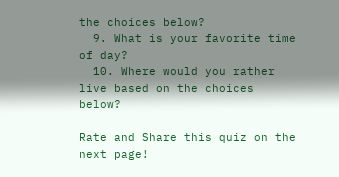the choices below?
  9. What is your favorite time of day?
  10. Where would you rather live based on the choices below?

Rate and Share this quiz on the next page!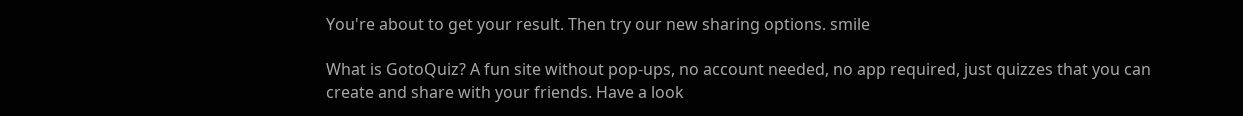You're about to get your result. Then try our new sharing options. smile

What is GotoQuiz? A fun site without pop-ups, no account needed, no app required, just quizzes that you can create and share with your friends. Have a look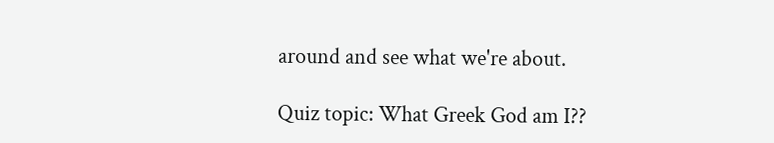around and see what we're about.

Quiz topic: What Greek God am I??